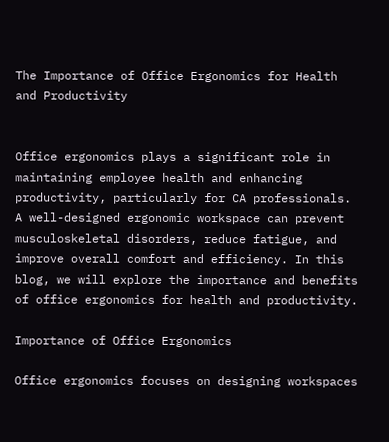The Importance of Office Ergonomics for Health and Productivity


Office ergonomics plays a significant role in maintaining employee health and enhancing productivity, particularly for CA professionals. A well-designed ergonomic workspace can prevent musculoskeletal disorders, reduce fatigue, and improve overall comfort and efficiency. In this blog, we will explore the importance and benefits of office ergonomics for health and productivity.

Importance of Office Ergonomics

Office ergonomics focuses on designing workspaces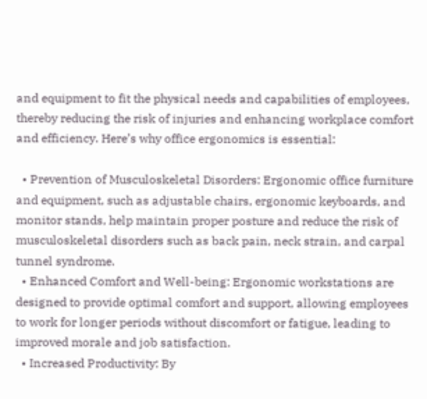and equipment to fit the physical needs and capabilities of employees, thereby reducing the risk of injuries and enhancing workplace comfort and efficiency. Here’s why office ergonomics is essential:

  • Prevention of Musculoskeletal Disorders: Ergonomic office furniture and equipment, such as adjustable chairs, ergonomic keyboards, and monitor stands, help maintain proper posture and reduce the risk of musculoskeletal disorders such as back pain, neck strain, and carpal tunnel syndrome.
  • Enhanced Comfort and Well-being: Ergonomic workstations are designed to provide optimal comfort and support, allowing employees to work for longer periods without discomfort or fatigue, leading to improved morale and job satisfaction.
  • Increased Productivity: By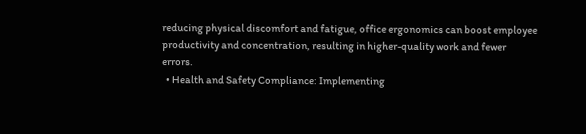reducing physical discomfort and fatigue, office ergonomics can boost employee productivity and concentration, resulting in higher-quality work and fewer errors.
  • Health and Safety Compliance: Implementing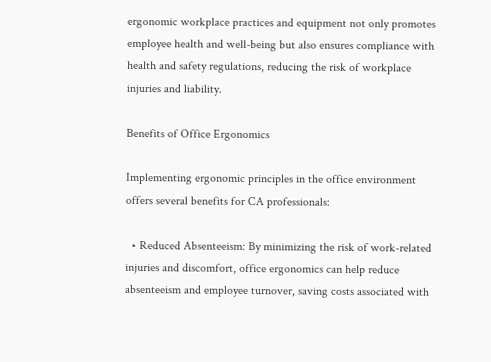ergonomic workplace practices and equipment not only promotes employee health and well-being but also ensures compliance with health and safety regulations, reducing the risk of workplace injuries and liability.

Benefits of Office Ergonomics

Implementing ergonomic principles in the office environment offers several benefits for CA professionals:

  • Reduced Absenteeism: By minimizing the risk of work-related injuries and discomfort, office ergonomics can help reduce absenteeism and employee turnover, saving costs associated with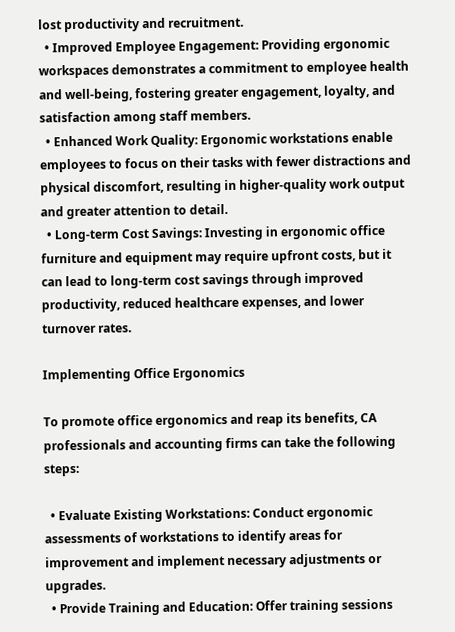lost productivity and recruitment.
  • Improved Employee Engagement: Providing ergonomic workspaces demonstrates a commitment to employee health and well-being, fostering greater engagement, loyalty, and satisfaction among staff members.
  • Enhanced Work Quality: Ergonomic workstations enable employees to focus on their tasks with fewer distractions and physical discomfort, resulting in higher-quality work output and greater attention to detail.
  • Long-term Cost Savings: Investing in ergonomic office furniture and equipment may require upfront costs, but it can lead to long-term cost savings through improved productivity, reduced healthcare expenses, and lower turnover rates.

Implementing Office Ergonomics

To promote office ergonomics and reap its benefits, CA professionals and accounting firms can take the following steps:

  • Evaluate Existing Workstations: Conduct ergonomic assessments of workstations to identify areas for improvement and implement necessary adjustments or upgrades.
  • Provide Training and Education: Offer training sessions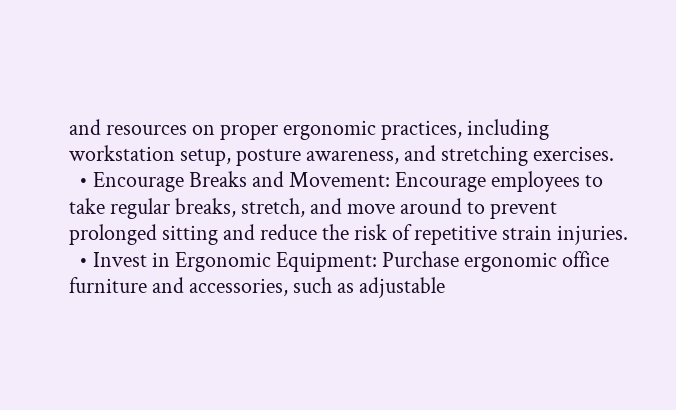and resources on proper ergonomic practices, including workstation setup, posture awareness, and stretching exercises.
  • Encourage Breaks and Movement: Encourage employees to take regular breaks, stretch, and move around to prevent prolonged sitting and reduce the risk of repetitive strain injuries.
  • Invest in Ergonomic Equipment: Purchase ergonomic office furniture and accessories, such as adjustable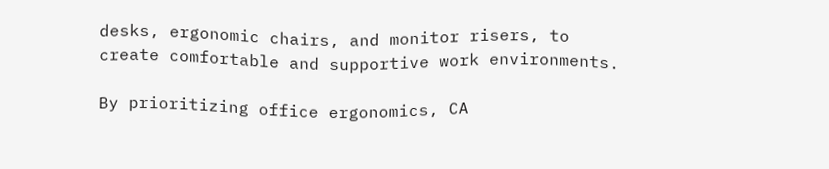desks, ergonomic chairs, and monitor risers, to create comfortable and supportive work environments.

By prioritizing office ergonomics, CA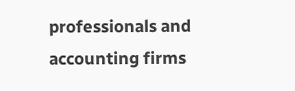professionals and accounting firms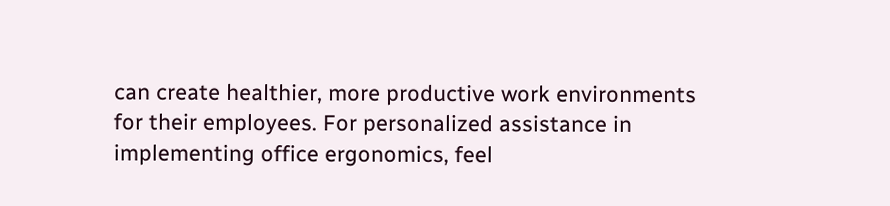can create healthier, more productive work environments for their employees. For personalized assistance in implementing office ergonomics, feel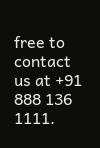free to contact us at +91 888 136 1111.